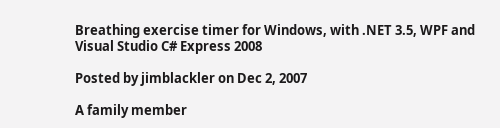Breathing exercise timer for Windows, with .NET 3.5, WPF and Visual Studio C# Express 2008

Posted by jimblackler on Dec 2, 2007

A family member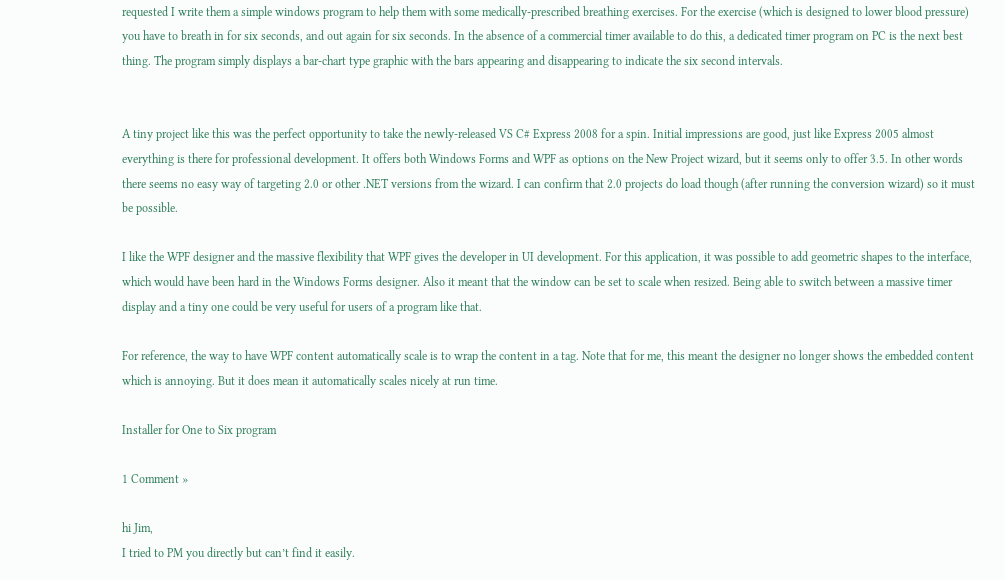requested I write them a simple windows program to help them with some medically-prescribed breathing exercises. For the exercise (which is designed to lower blood pressure) you have to breath in for six seconds, and out again for six seconds. In the absence of a commercial timer available to do this, a dedicated timer program on PC is the next best thing. The program simply displays a bar-chart type graphic with the bars appearing and disappearing to indicate the six second intervals.


A tiny project like this was the perfect opportunity to take the newly-released VS C# Express 2008 for a spin. Initial impressions are good, just like Express 2005 almost everything is there for professional development. It offers both Windows Forms and WPF as options on the New Project wizard, but it seems only to offer 3.5. In other words there seems no easy way of targeting 2.0 or other .NET versions from the wizard. I can confirm that 2.0 projects do load though (after running the conversion wizard) so it must be possible.

I like the WPF designer and the massive flexibility that WPF gives the developer in UI development. For this application, it was possible to add geometric shapes to the interface, which would have been hard in the Windows Forms designer. Also it meant that the window can be set to scale when resized. Being able to switch between a massive timer display and a tiny one could be very useful for users of a program like that.

For reference, the way to have WPF content automatically scale is to wrap the content in a tag. Note that for me, this meant the designer no longer shows the embedded content which is annoying. But it does mean it automatically scales nicely at run time.

Installer for One to Six program

1 Comment »

hi Jim,
I tried to PM you directly but can’t find it easily.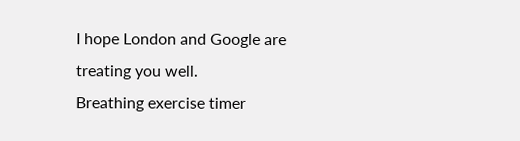I hope London and Google are treating you well.
Breathing exercise timer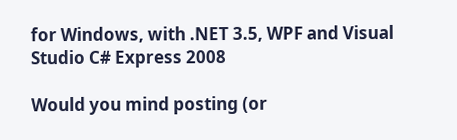for Windows, with .NET 3.5, WPF and Visual Studio C# Express 2008

Would you mind posting (or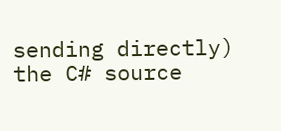sending directly) the C# source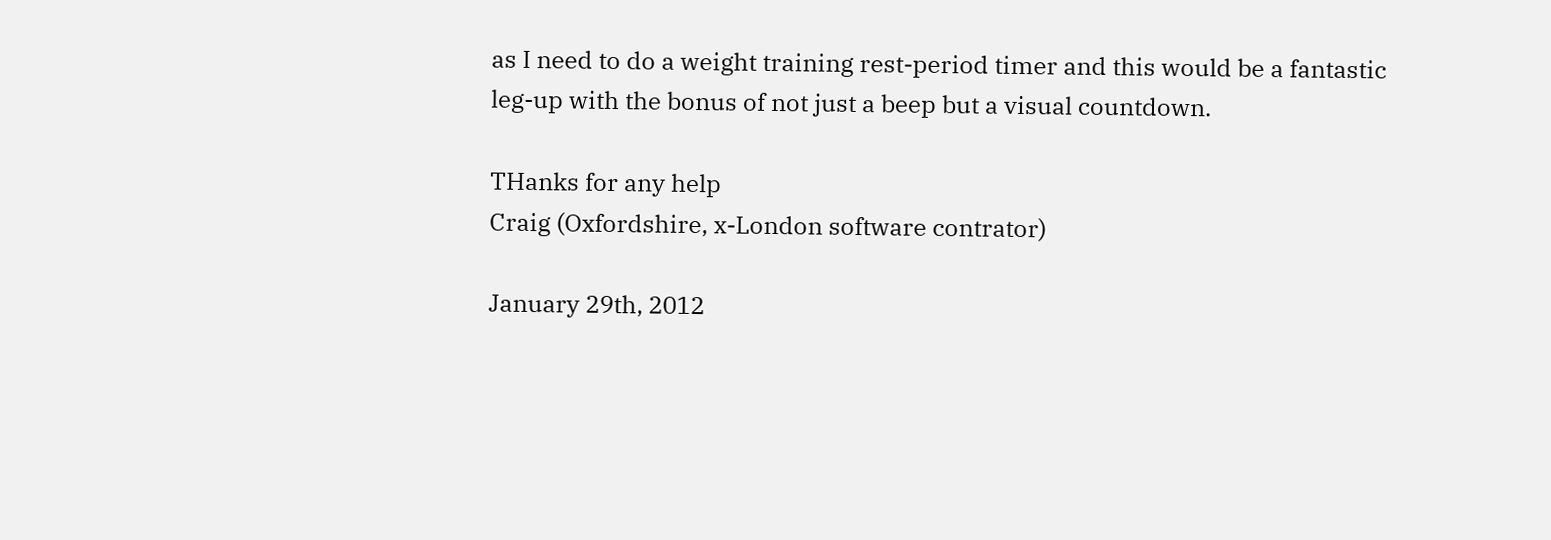as I need to do a weight training rest-period timer and this would be a fantastic leg-up with the bonus of not just a beep but a visual countdown.

THanks for any help
Craig (Oxfordshire, x-London software contrator)

January 29th, 2012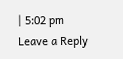| 5:02 pm
Leave a Reply